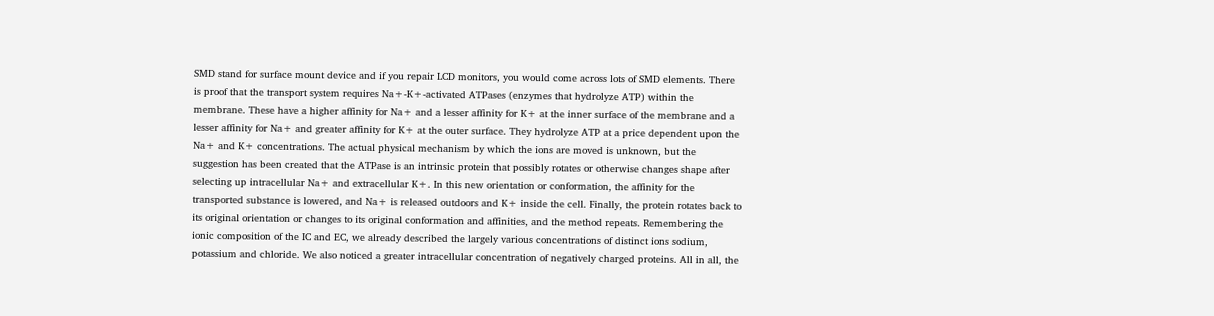SMD stand for surface mount device and if you repair LCD monitors, you would come across lots of SMD elements. There is proof that the transport system requires Na+-K+-activated ATPases (enzymes that hydrolyze ATP) within the membrane. These have a higher affinity for Na+ and a lesser affinity for K+ at the inner surface of the membrane and a lesser affinity for Na+ and greater affinity for K+ at the outer surface. They hydrolyze ATP at a price dependent upon the Na+ and K+ concentrations. The actual physical mechanism by which the ions are moved is unknown, but the suggestion has been created that the ATPase is an intrinsic protein that possibly rotates or otherwise changes shape after selecting up intracellular Na+ and extracellular K+. In this new orientation or conformation, the affinity for the transported substance is lowered, and Na+ is released outdoors and K+ inside the cell. Finally, the protein rotates back to its original orientation or changes to its original conformation and affinities, and the method repeats. Remembering the ionic composition of the IC and EC, we already described the largely various concentrations of distinct ions sodium, potassium and chloride. We also noticed a greater intracellular concentration of negatively charged proteins. All in all, the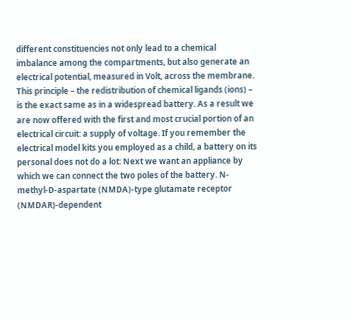different constituencies not only lead to a chemical imbalance among the compartments, but also generate an electrical potential, measured in Volt, across the membrane. This principle – the redistribution of chemical ligands (ions) – is the exact same as in a widespread battery. As a result we are now offered with the first and most crucial portion of an electrical circuit: a supply of voltage. If you remember the electrical model kits you employed as a child, a battery on its personal does not do a lot: Next we want an appliance by which we can connect the two poles of the battery. N-methyl-D-aspartate (NMDA)-type glutamate receptor (NMDAR)-dependent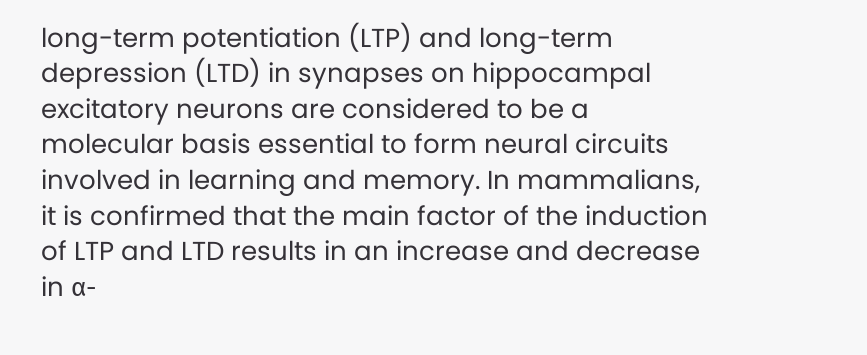long-term potentiation (LTP) and long-term depression (LTD) in synapses on hippocampal excitatory neurons are considered to be a molecular basis essential to form neural circuits involved in learning and memory. In mammalians, it is confirmed that the main factor of the induction of LTP and LTD results in an increase and decrease in α-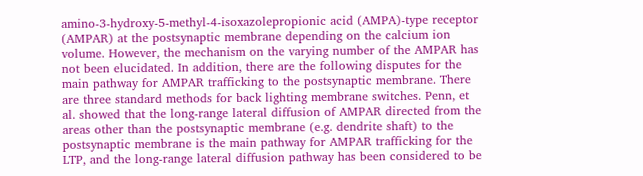amino-3-hydroxy-5-methyl-4-isoxazolepropionic acid (AMPA)-type receptor (AMPAR) at the postsynaptic membrane depending on the calcium ion volume. However, the mechanism on the varying number of the AMPAR has not been elucidated. In addition, there are the following disputes for the main pathway for AMPAR trafficking to the postsynaptic membrane. There are three standard methods for back lighting membrane switches. Penn, et al. showed that the long-range lateral diffusion of AMPAR directed from the areas other than the postsynaptic membrane (e.g. dendrite shaft) to the postsynaptic membrane is the main pathway for AMPAR trafficking for the LTP, and the long-range lateral diffusion pathway has been considered to be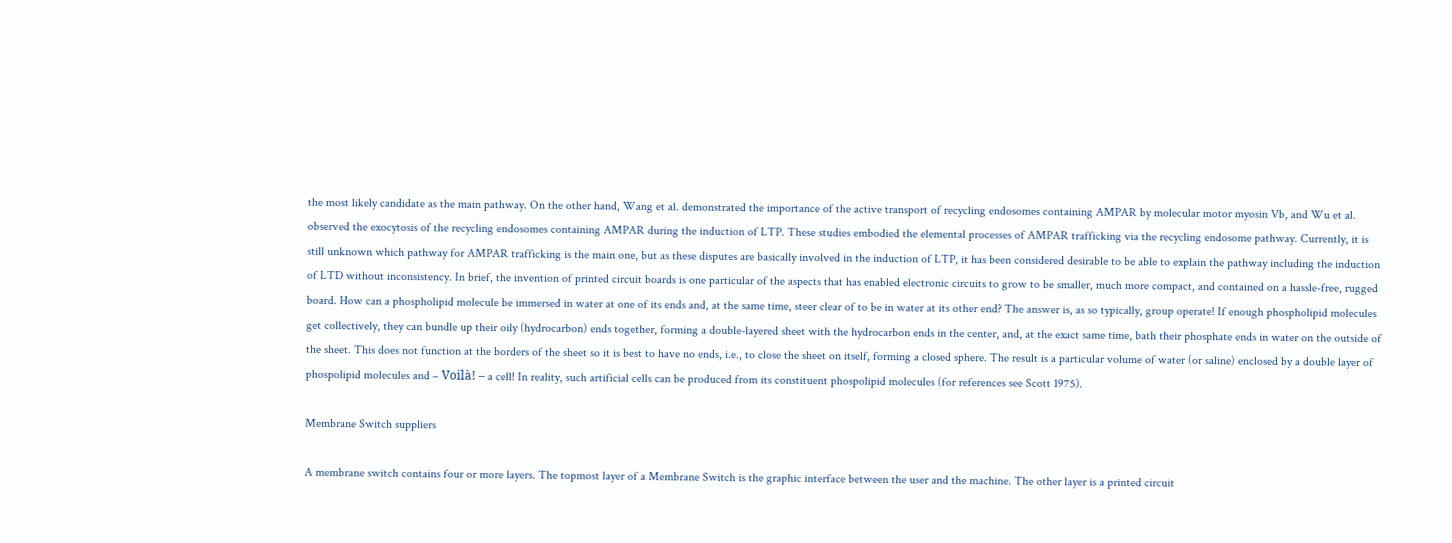the most likely candidate as the main pathway. On the other hand, Wang et al. demonstrated the importance of the active transport of recycling endosomes containing AMPAR by molecular motor myosin Vb, and Wu et al. observed the exocytosis of the recycling endosomes containing AMPAR during the induction of LTP. These studies embodied the elemental processes of AMPAR trafficking via the recycling endosome pathway. Currently, it is still unknown which pathway for AMPAR trafficking is the main one, but as these disputes are basically involved in the induction of LTP, it has been considered desirable to be able to explain the pathway including the induction of LTD without inconsistency. In brief, the invention of printed circuit boards is one particular of the aspects that has enabled electronic circuits to grow to be smaller, much more compact, and contained on a hassle-free, rugged board. How can a phospholipid molecule be immersed in water at one of its ends and, at the same time, steer clear of to be in water at its other end? The answer is, as so typically, group operate! If enough phospholipid molecules get collectively, they can bundle up their oily (hydrocarbon) ends together, forming a double-layered sheet with the hydrocarbon ends in the center, and, at the exact same time, bath their phosphate ends in water on the outside of the sheet. This does not function at the borders of the sheet so it is best to have no ends, i.e., to close the sheet on itself, forming a closed sphere. The result is a particular volume of water (or saline) enclosed by a double layer of phospolipid molecules and – Voilà! – a cell! In reality, such artificial cells can be produced from its constituent phospolipid molecules (for references see Scott 1975).

Membrane Switch suppliers

A membrane switch contains four or more layers. The topmost layer of a Membrane Switch is the graphic interface between the user and the machine. The other layer is a printed circuit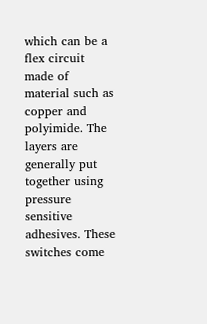which can be a flex circuit made of material such as copper and polyimide. The layers are generally put together using pressure sensitive adhesives. These switches come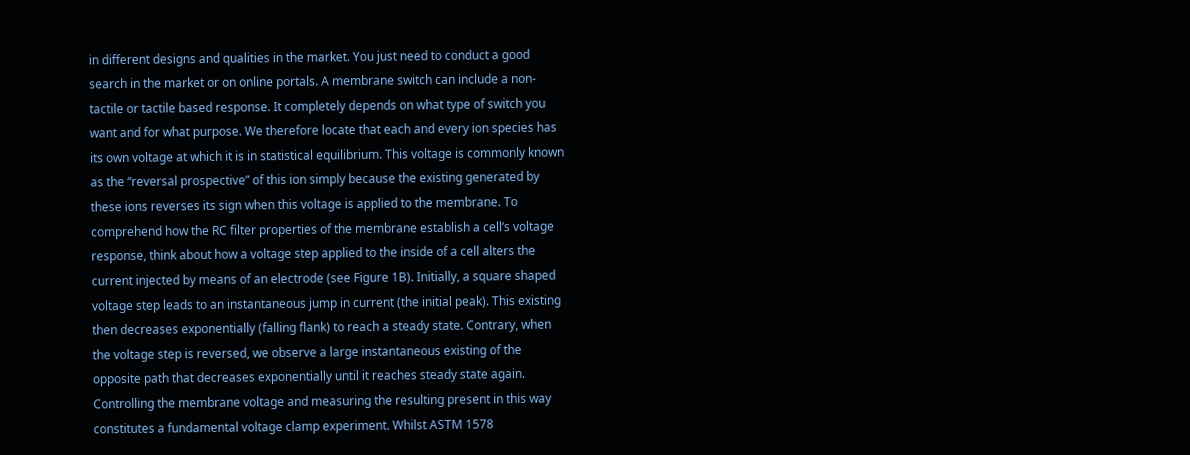in different designs and qualities in the market. You just need to conduct a good search in the market or on online portals. A membrane switch can include a non-tactile or tactile based response. It completely depends on what type of switch you want and for what purpose. We therefore locate that each and every ion species has its own voltage at which it is in statistical equilibrium. This voltage is commonly known as the “reversal prospective” of this ion simply because the existing generated by these ions reverses its sign when this voltage is applied to the membrane. To comprehend how the RC filter properties of the membrane establish a cell’s voltage response, think about how a voltage step applied to the inside of a cell alters the current injected by means of an electrode (see Figure 1B). Initially, a square shaped voltage step leads to an instantaneous jump in current (the initial peak). This existing then decreases exponentially (falling flank) to reach a steady state. Contrary, when the voltage step is reversed, we observe a large instantaneous existing of the opposite path that decreases exponentially until it reaches steady state again. Controlling the membrane voltage and measuring the resulting present in this way constitutes a fundamental voltage clamp experiment. Whilst ASTM 1578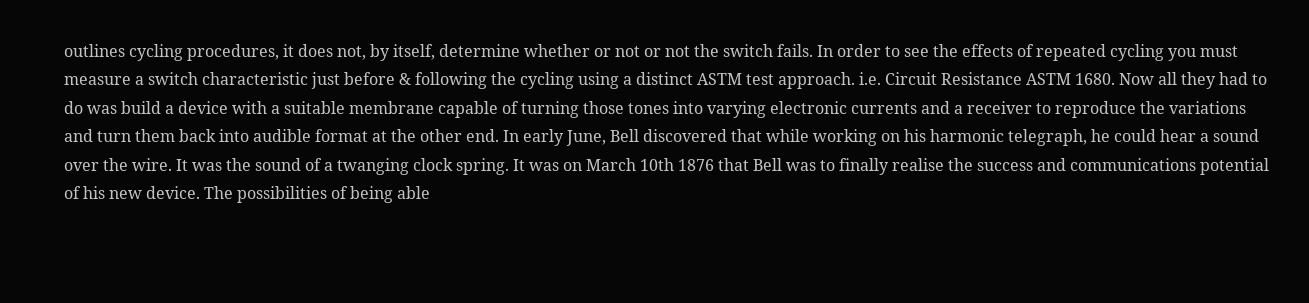outlines cycling procedures, it does not, by itself, determine whether or not or not the switch fails. In order to see the effects of repeated cycling you must measure a switch characteristic just before & following the cycling using a distinct ASTM test approach. i.e. Circuit Resistance ASTM 1680. Now all they had to do was build a device with a suitable membrane capable of turning those tones into varying electronic currents and a receiver to reproduce the variations and turn them back into audible format at the other end. In early June, Bell discovered that while working on his harmonic telegraph, he could hear a sound over the wire. It was the sound of a twanging clock spring. It was on March 10th 1876 that Bell was to finally realise the success and communications potential of his new device. The possibilities of being able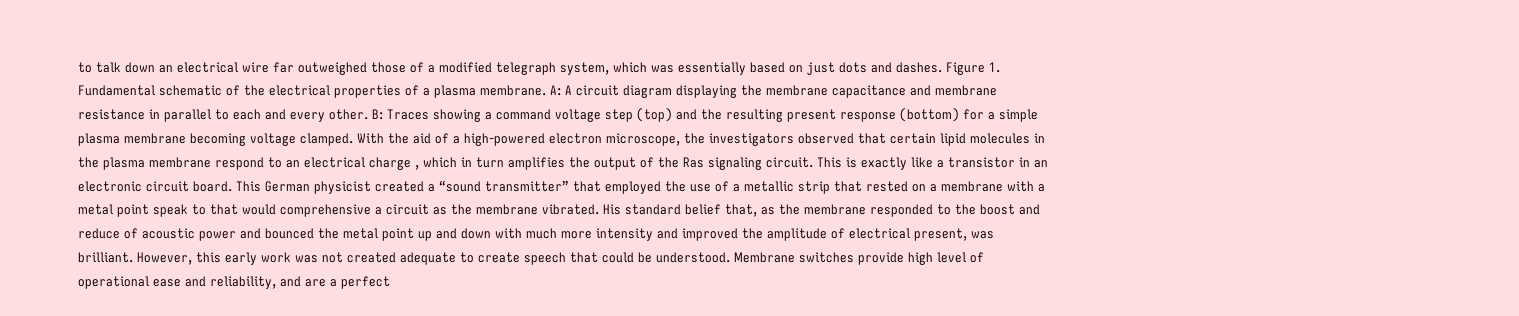to talk down an electrical wire far outweighed those of a modified telegraph system, which was essentially based on just dots and dashes. Figure 1. Fundamental schematic of the electrical properties of a plasma membrane. A: A circuit diagram displaying the membrane capacitance and membrane resistance in parallel to each and every other. B: Traces showing a command voltage step (top) and the resulting present response (bottom) for a simple plasma membrane becoming voltage clamped. With the aid of a high-powered electron microscope, the investigators observed that certain lipid molecules in the plasma membrane respond to an electrical charge , which in turn amplifies the output of the Ras signaling circuit. This is exactly like a transistor in an electronic circuit board. This German physicist created a “sound transmitter” that employed the use of a metallic strip that rested on a membrane with a metal point speak to that would comprehensive a circuit as the membrane vibrated. His standard belief that, as the membrane responded to the boost and reduce of acoustic power and bounced the metal point up and down with much more intensity and improved the amplitude of electrical present, was brilliant. However, this early work was not created adequate to create speech that could be understood. Membrane switches provide high level of operational ease and reliability, and are a perfect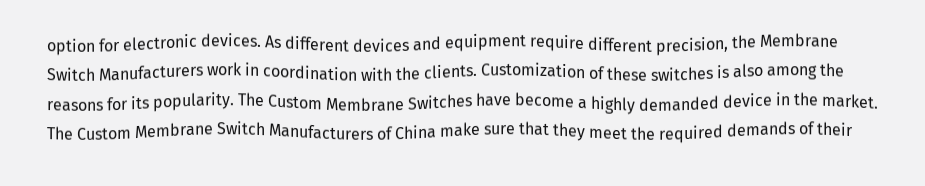option for electronic devices. As different devices and equipment require different precision, the Membrane Switch Manufacturers work in coordination with the clients. Customization of these switches is also among the reasons for its popularity. The Custom Membrane Switches have become a highly demanded device in the market. The Custom Membrane Switch Manufacturers of China make sure that they meet the required demands of their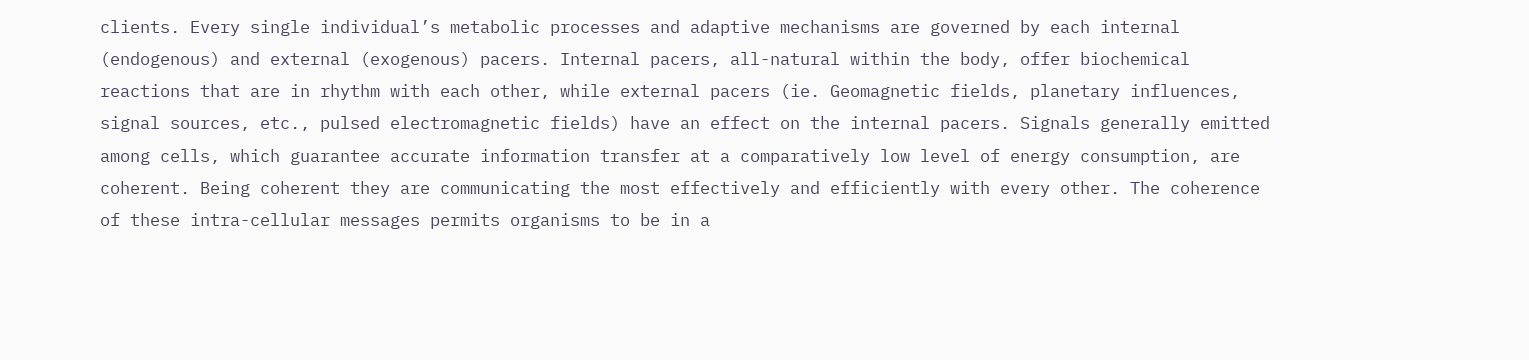clients. Every single individual’s metabolic processes and adaptive mechanisms are governed by each internal (endogenous) and external (exogenous) pacers. Internal pacers, all-natural within the body, offer biochemical reactions that are in rhythm with each other, while external pacers (ie. Geomagnetic fields, planetary influences, signal sources, etc., pulsed electromagnetic fields) have an effect on the internal pacers. Signals generally emitted among cells, which guarantee accurate information transfer at a comparatively low level of energy consumption, are coherent. Being coherent they are communicating the most effectively and efficiently with every other. The coherence of these intra-cellular messages permits organisms to be in a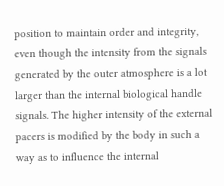position to maintain order and integrity, even though the intensity from the signals generated by the outer atmosphere is a lot larger than the internal biological handle signals. The higher intensity of the external pacers is modified by the body in such a way as to influence the internal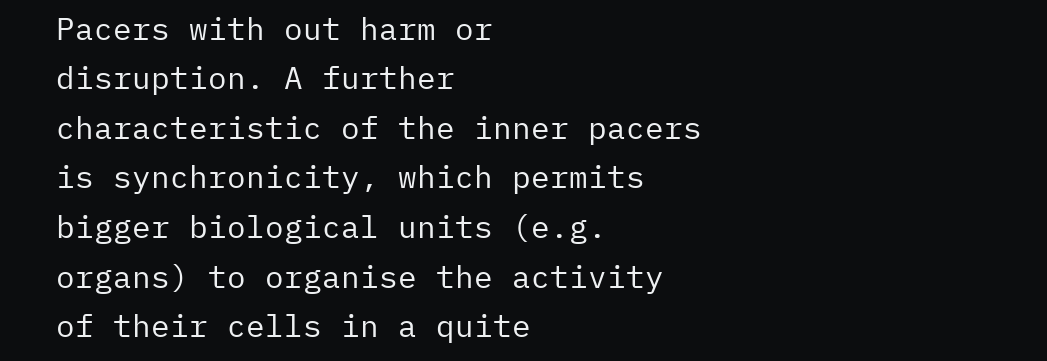Pacers with out harm or disruption. A further characteristic of the inner pacers is synchronicity, which permits bigger biological units (e.g. organs) to organise the activity of their cells in a quite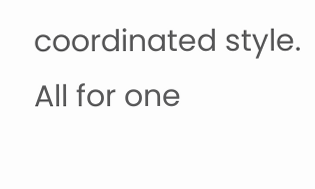coordinated style. All for one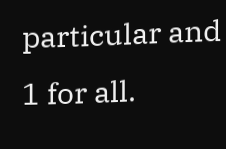particular and 1 for all.